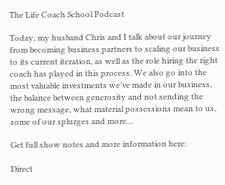The Life Coach School Podcast

Today, my husband Chris and I talk about our journey from becoming business partners to scaling our business to its current iteration, as well as the role hiring the right coach has played in this process. We also go into the most valuable investments we’ve made in our business, the balance between generosity and not sending the wrong message, what material possessions mean to us, some of our splurges and more…

Get full show notes and more information here:

Direct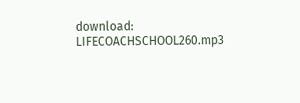download: LIFECOACHSCHOOL260.mp3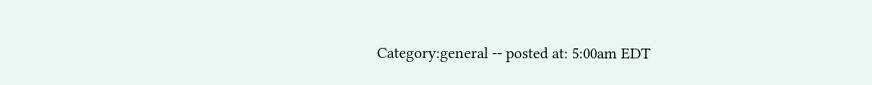Category:general -- posted at: 5:00am EDT